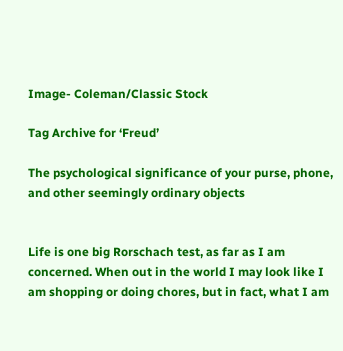Image- Coleman/Classic Stock

Tag Archive for ‘Freud’

The psychological significance of your purse, phone, and other seemingly ordinary objects


Life is one big Rorschach test, as far as I am concerned. When out in the world I may look like I am shopping or doing chores, but in fact, what I am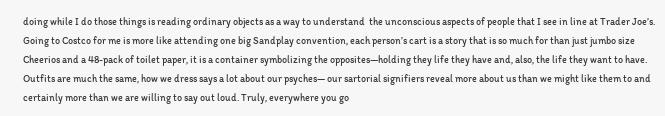doing while I do those things is reading ordinary objects as a way to understand  the unconscious aspects of people that I see in line at Trader Joe’s. Going to Costco for me is more like attending one big Sandplay convention, each person’s cart is a story that is so much for than just jumbo size Cheerios and a 48-pack of toilet paper, it is a container symbolizing the opposites—holding they life they have and, also, the life they want to have. Outfits are much the same, how we dress says a lot about our psyches— our sartorial signifiers reveal more about us than we might like them to and certainly more than we are willing to say out loud. Truly, everywhere you go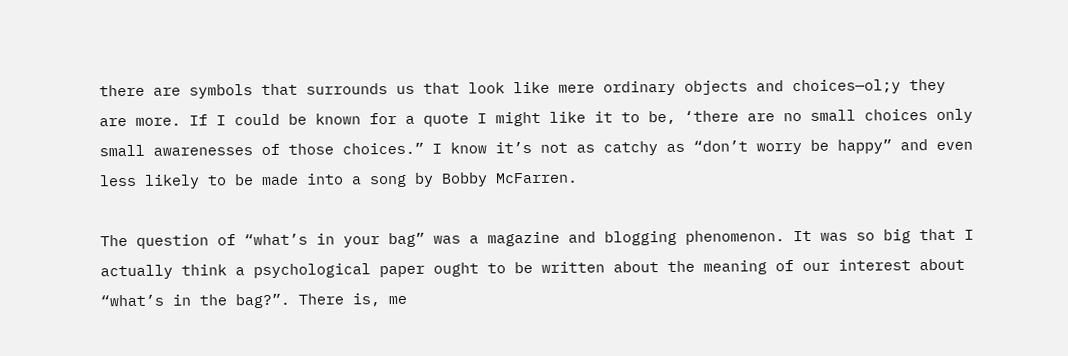there are symbols that surrounds us that look like mere ordinary objects and choices—ol;y they are more. If I could be known for a quote I might like it to be, ‘there are no small choices only small awarenesses of those choices.” I know it’s not as catchy as “don’t worry be happy” and even less likely to be made into a song by Bobby McFarren.

The question of “what’s in your bag” was a magazine and blogging phenomenon. It was so big that I actually think a psychological paper ought to be written about the meaning of our interest about “what’s in the bag?”. There is, me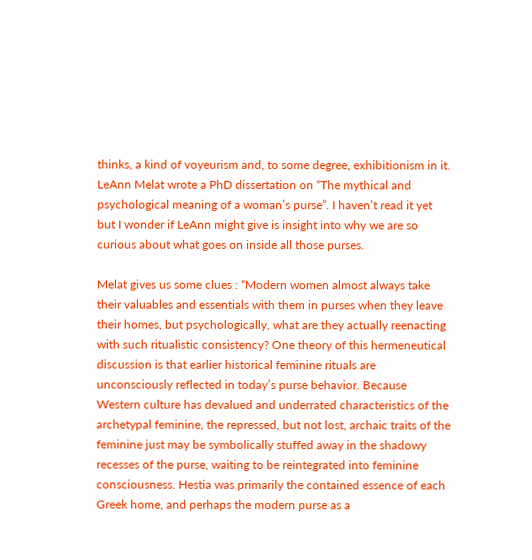thinks, a kind of voyeurism and, to some degree, exhibitionism in it. LeAnn Melat wrote a PhD dissertation on “The mythical and psychological meaning of a woman’s purse”. I haven’t read it yet but I wonder if LeAnn might give is insight into why we are so curious about what goes on inside all those purses.

Melat gives us some clues : “Modern women almost always take their valuables and essentials with them in purses when they leave their homes, but psychologically, what are they actually reenacting with such ritualistic consistency? One theory of this hermeneutical discussion is that earlier historical feminine rituals are unconsciously reflected in today’s purse behavior. Because Western culture has devalued and underrated characteristics of the archetypal feminine, the repressed, but not lost, archaic traits of the feminine just may be symbolically stuffed away in the shadowy recesses of the purse, waiting to be reintegrated into feminine consciousness. Hestia was primarily the contained essence of each Greek home, and perhaps the modern purse as a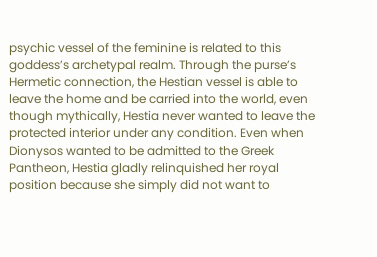psychic vessel of the feminine is related to this goddess’s archetypal realm. Through the purse’s Hermetic connection, the Hestian vessel is able to leave the home and be carried into the world, even though mythically, Hestia never wanted to leave the protected interior under any condition. Even when Dionysos wanted to be admitted to the Greek Pantheon, Hestia gladly relinquished her royal position because she simply did not want to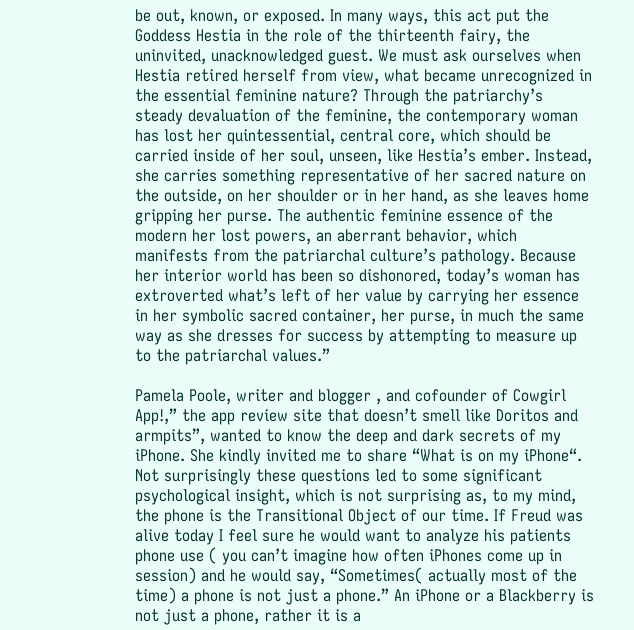be out, known, or exposed. In many ways, this act put the Goddess Hestia in the role of the thirteenth fairy, the uninvited, unacknowledged guest. We must ask ourselves when Hestia retired herself from view, what became unrecognized in the essential feminine nature? Through the patriarchy’s steady devaluation of the feminine, the contemporary woman has lost her quintessential, central core, which should be carried inside of her soul, unseen, like Hestia’s ember. Instead, she carries something representative of her sacred nature on the outside, on her shoulder or in her hand, as she leaves home gripping her purse. The authentic feminine essence of the modern her lost powers, an aberrant behavior, which manifests from the patriarchal culture’s pathology. Because her interior world has been so dishonored, today’s woman has extroverted what’s left of her value by carrying her essence in her symbolic sacred container, her purse, in much the same way as she dresses for success by attempting to measure up to the patriarchal values.”

Pamela Poole, writer and blogger , and cofounder of Cowgirl App!,” the app review site that doesn’t smell like Doritos and armpits”, wanted to know the deep and dark secrets of my iPhone. She kindly invited me to share “What is on my iPhone“. Not surprisingly these questions led to some significant psychological insight, which is not surprising as, to my mind, the phone is the Transitional Object of our time. If Freud was alive today I feel sure he would want to analyze his patients phone use ( you can’t imagine how often iPhones come up in session) and he would say, “Sometimes( actually most of the time) a phone is not just a phone.” An iPhone or a Blackberry is not just a phone, rather it is a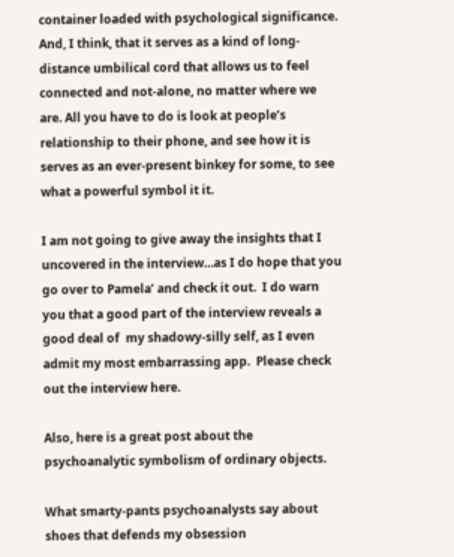container loaded with psychological significance. And, I think, that it serves as a kind of long-distance umbilical cord that allows us to feel connected and not-alone, no matter where we are. All you have to do is look at people’s relationship to their phone, and see how it is serves as an ever-present binkey for some, to see what a powerful symbol it it.

I am not going to give away the insights that I uncovered in the interview…as I do hope that you go over to Pamela’ and check it out.  I do warn you that a good part of the interview reveals a good deal of  my shadowy-silly self, as I even admit my most embarrassing app.  Please check out the interview here.

Also, here is a great post about the psychoanalytic symbolism of ordinary objects.

What smarty-pants psychoanalysts say about shoes that defends my obsession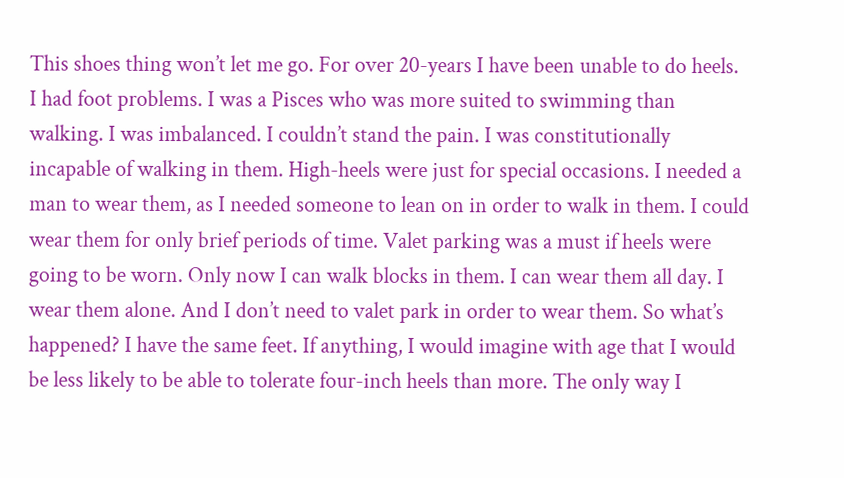This shoes thing won’t let me go. For over 20-years I have been unable to do heels. I had foot problems. I was a Pisces who was more suited to swimming than walking. I was imbalanced. I couldn’t stand the pain. I was constitutionally incapable of walking in them. High-heels were just for special occasions. I needed a man to wear them, as I needed someone to lean on in order to walk in them. I could wear them for only brief periods of time. Valet parking was a must if heels were going to be worn. Only now I can walk blocks in them. I can wear them all day. I wear them alone. And I don’t need to valet park in order to wear them. So what’s happened? I have the same feet. If anything, I would imagine with age that I would be less likely to be able to tolerate four-inch heels than more. The only way I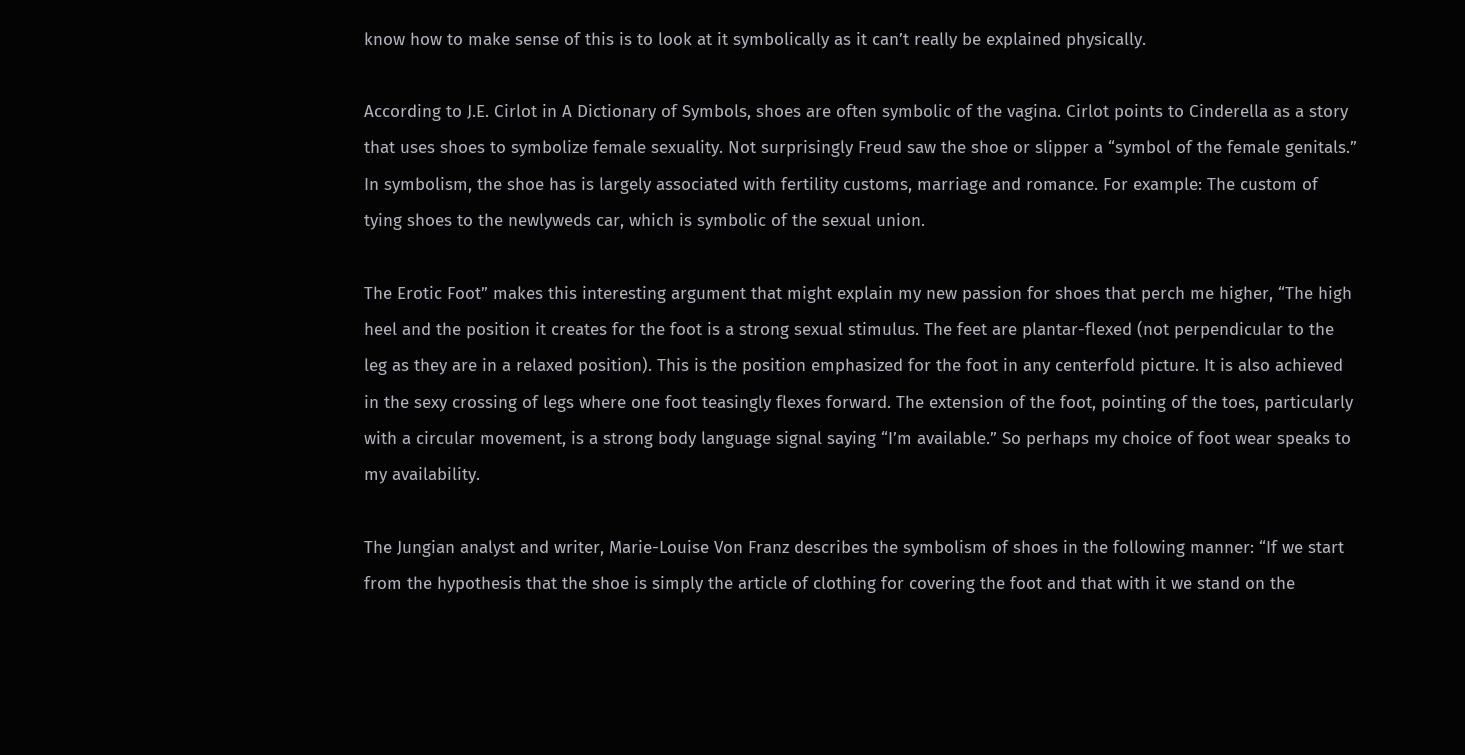know how to make sense of this is to look at it symbolically as it can’t really be explained physically.

According to J.E. Cirlot in A Dictionary of Symbols, shoes are often symbolic of the vagina. Cirlot points to Cinderella as a story that uses shoes to symbolize female sexuality. Not surprisingly Freud saw the shoe or slipper a “symbol of the female genitals.” In symbolism, the shoe has is largely associated with fertility customs, marriage and romance. For example: The custom of tying shoes to the newlyweds car, which is symbolic of the sexual union.

The Erotic Foot” makes this interesting argument that might explain my new passion for shoes that perch me higher, “The high heel and the position it creates for the foot is a strong sexual stimulus. The feet are plantar-flexed (not perpendicular to the leg as they are in a relaxed position). This is the position emphasized for the foot in any centerfold picture. It is also achieved in the sexy crossing of legs where one foot teasingly flexes forward. The extension of the foot, pointing of the toes, particularly with a circular movement, is a strong body language signal saying “I’m available.” So perhaps my choice of foot wear speaks to my availability.

The Jungian analyst and writer, Marie-Louise Von Franz describes the symbolism of shoes in the following manner: “If we start from the hypothesis that the shoe is simply the article of clothing for covering the foot and that with it we stand on the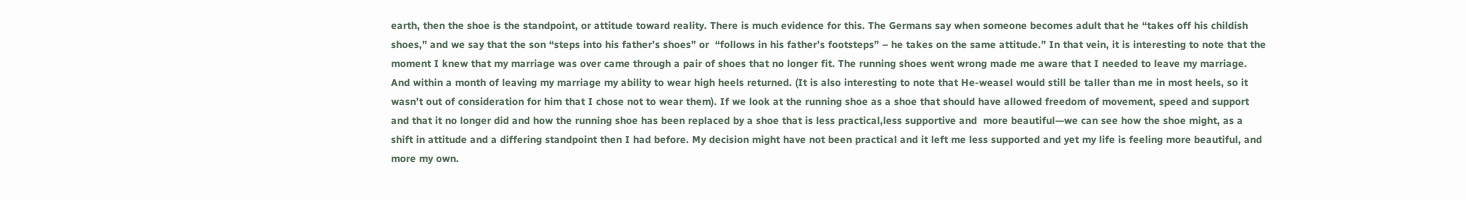earth, then the shoe is the standpoint, or attitude toward reality. There is much evidence for this. The Germans say when someone becomes adult that he “takes off his childish shoes,” and we say that the son “steps into his father’s shoes” or  “follows in his father’s footsteps” – he takes on the same attitude.” In that vein, it is interesting to note that the moment I knew that my marriage was over came through a pair of shoes that no longer fit. The running shoes went wrong made me aware that I needed to leave my marriage. And within a month of leaving my marriage my ability to wear high heels returned. (It is also interesting to note that He-weasel would still be taller than me in most heels, so it wasn’t out of consideration for him that I chose not to wear them). If we look at the running shoe as a shoe that should have allowed freedom of movement, speed and support and that it no longer did and how the running shoe has been replaced by a shoe that is less practical,less supportive and  more beautiful—we can see how the shoe might, as a shift in attitude and a differing standpoint then I had before. My decision might have not been practical and it left me less supported and yet my life is feeling more beautiful, and more my own.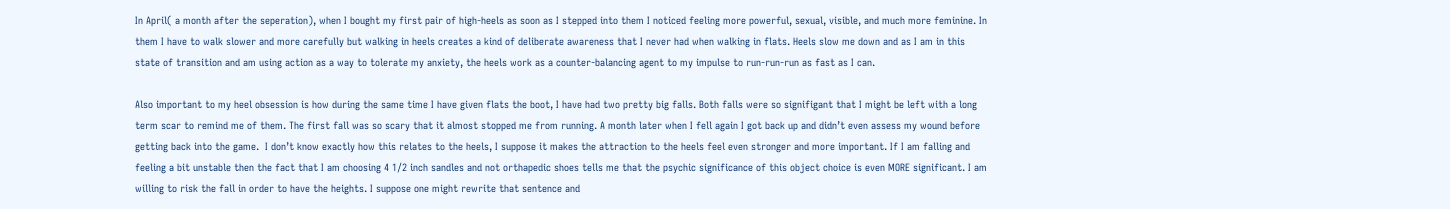In April( a month after the seperation), when I bought my first pair of high-heels as soon as I stepped into them I noticed feeling more powerful, sexual, visible, and much more feminine. In them I have to walk slower and more carefully but walking in heels creates a kind of deliberate awareness that I never had when walking in flats. Heels slow me down and as I am in this state of transition and am using action as a way to tolerate my anxiety, the heels work as a counter-balancing agent to my impulse to run-run-run as fast as I can.

Also important to my heel obsession is how during the same time I have given flats the boot, I have had two pretty big falls. Both falls were so signifigant that I might be left with a long term scar to remind me of them. The first fall was so scary that it almost stopped me from running. A month later when I fell again I got back up and didn’t even assess my wound before getting back into the game.  I don’t know exactly how this relates to the heels, I suppose it makes the attraction to the heels feel even stronger and more important. If I am falling and feeling a bit unstable then the fact that I am choosing 4 1/2 inch sandles and not orthapedic shoes tells me that the psychic significance of this object choice is even MORE significant. I am willing to risk the fall in order to have the heights. I suppose one might rewrite that sentence and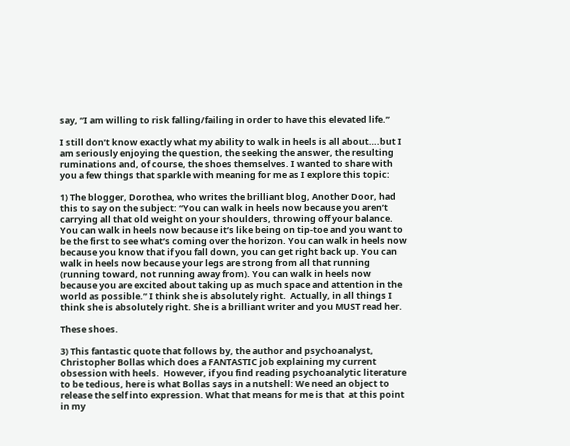say, “I am willing to risk falling/failing in order to have this elevated life.”

I still don’t know exactly what my ability to walk in heels is all about….but I am seriously enjoying the question, the seeking the answer, the resulting ruminations and, of course, the shoes themselves. I wanted to share with you a few things that sparkle with meaning for me as I explore this topic:

1) The blogger, Dorothea, who writes the brilliant blog, Another Door, had this to say on the subject: “You can walk in heels now because you aren’t carrying all that old weight on your shoulders, throwing off your balance. You can walk in heels now because it’s like being on tip-toe and you want to be the first to see what’s coming over the horizon. You can walk in heels now because you know that if you fall down, you can get right back up. You can walk in heels now because your legs are strong from all that running (running toward, not running away from). You can walk in heels now because you are excited about taking up as much space and attention in the world as possible.” I think she is absolutely right.  Actually, in all things I think she is absolutely right. She is a brilliant writer and you MUST read her.

These shoes.

3) This fantastic quote that follows by, the author and psychoanalyst, Christopher Bollas which does a FANTASTIC job explaining my current obsession with heels.  However, if you find reading psychoanalytic literature to be tedious, here is what Bollas says in a nutshell: We need an object to release the self into expression. What that means for me is that  at this point in my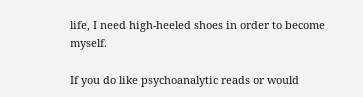life, I need high-heeled shoes in order to become myself.

If you do like psychoanalytic reads or would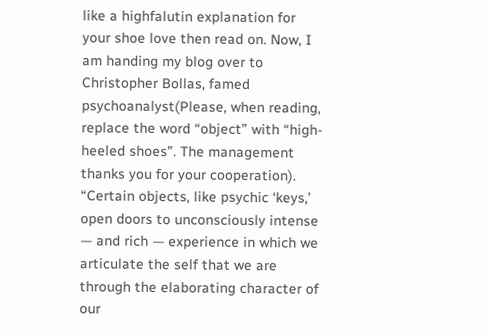like a highfalutin explanation for your shoe love then read on. Now, I am handing my blog over to Christopher Bollas, famed psychoanalyst(Please, when reading, replace the word “object” with “high-heeled shoes”. The management thanks you for your cooperation).
“Certain objects, like psychic ‘keys,’ open doors to unconsciously intense — and rich — experience in which we articulate the self that we are through the elaborating character of our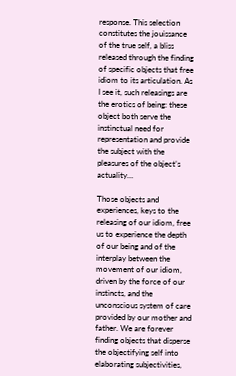response. This selection constitutes the jouissance of the true self, a bliss released through the finding of specific objects that free idiom to its articulation. As I see it, such releasings are the erotics of being: these object both serve the instinctual need for representation and provide the subject with the pleasures of the object’s actuality…

Those objects and experiences, keys to the releasing of our idiom, free us to experience the depth of our being and of the interplay between the movement of our idiom, driven by the force of our instincts, and the unconscious system of care provided by our mother and father. We are forever finding objects that disperse the objectifying self into elaborating subjectivities,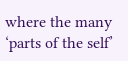where the many ‘parts of the self’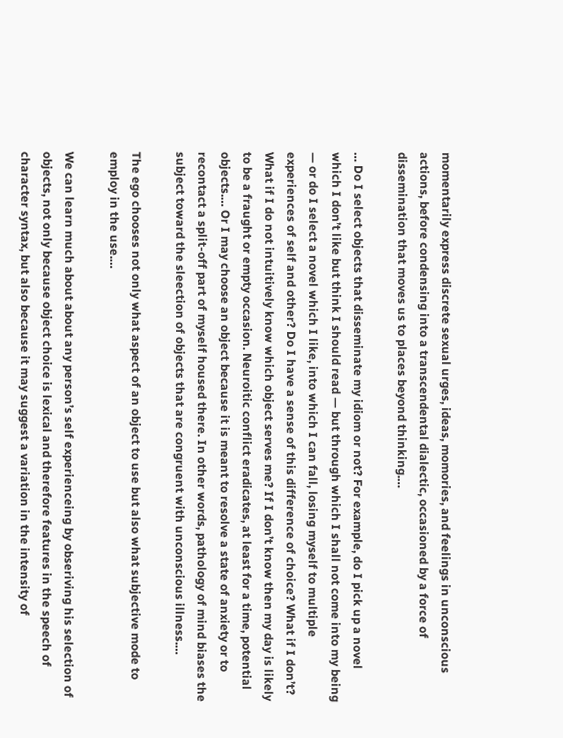momentarily express discrete sexual urges, ideas, momories, and feelings in unconscious actions, before condensing into a transcendental dialectic, occasioned by a force of dissemination that moves us to places beyond thinking.…

… Do I select objects that disseminate my idiom or not? For example, do I pick up a novel which I don’t like but think I should read — but through which I shall not come into my being — or do I select a novel which I like, into which I can fall, losing myself to multiple experiences of self and other? Do I have a sense of this difference of choice? What if I don’t? What if I do not intuitively know which object serves me? If I don’t know then my day is likely to be a fraught or empty occasion. Neuroitic conflict eradicates, at least for a time, potential objects.… Or I may choose an object because it is meant to resolve a state of anxiety or to recontact a split-off part of myself housed there. In other words, pathology of mind biases the subject toward the sleection of objects that are congruent with unconscious illness.…

The ego chooses not only what aspect of an object to use but also what subjective mode to employ in the use.…

We can learn much about about any person’s self experienceing by obseriving his selection of objects, not only because object choice is lexical and therefore features in the speech of character syntax, but also because it may suggest a variation in the intensity of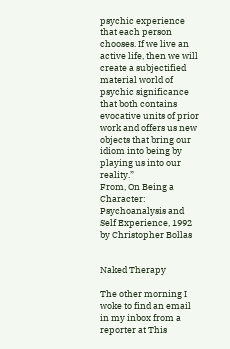psychic experience that each person chooses. If we live an active life, then we will create a subjectified material world of psychic significance that both contains evocative units of prior work and offers us new objects that bring our idiom into being by playing us into our reality.”
From, On Being a Character: Psychoanalysis and Self Experience, 1992 by Christopher Bollas


Naked Therapy

The other morning I woke to find an email in my inbox from a reporter at This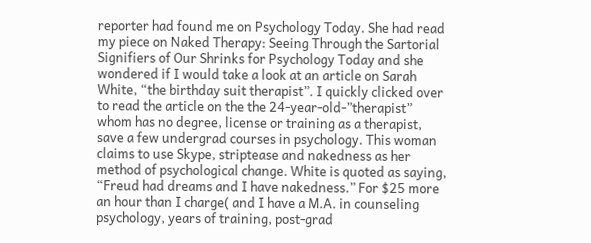reporter had found me on Psychology Today. She had read my piece on Naked Therapy: Seeing Through the Sartorial Signifiers of Our Shrinks for Psychology Today and she wondered if I would take a look at an article on Sarah White, “the birthday suit therapist”. I quickly clicked over to read the article on the the 24-year-old-”therapist” whom has no degree, license or training as a therapist, save a few undergrad courses in psychology. This woman claims to use Skype, striptease and nakedness as her method of psychological change. White is quoted as saying, “Freud had dreams and I have nakedness.” For $25 more an hour than I charge( and I have a M.A. in counseling psychology, years of training, post-grad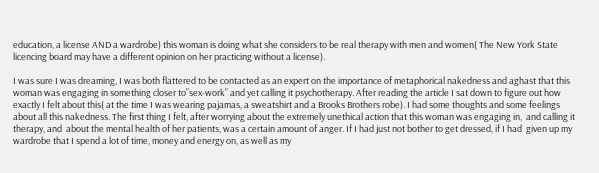education, a license AND a wardrobe) this woman is doing what she considers to be real therapy with men and women( The New York State licencing board may have a different opinion on her practicing without a license).

I was sure I was dreaming, I was both flattered to be contacted as an expert on the importance of metaphorical nakedness and aghast that this woman was engaging in something closer to”sex-work” and yet calling it psychotherapy. After reading the article I sat down to figure out how exactly I felt about this( at the time I was wearing pajamas, a sweatshirt and a Brooks Brothers robe). I had some thoughts and some feelings about all this nakedness. The first thing I felt, after worrying about the extremely unethical action that this woman was engaging in,  and calling it therapy, and  about the mental health of her patients, was a certain amount of anger. If I had just not bother to get dressed, if I had  given up my wardrobe that I spend a lot of time, money and energy on, as well as my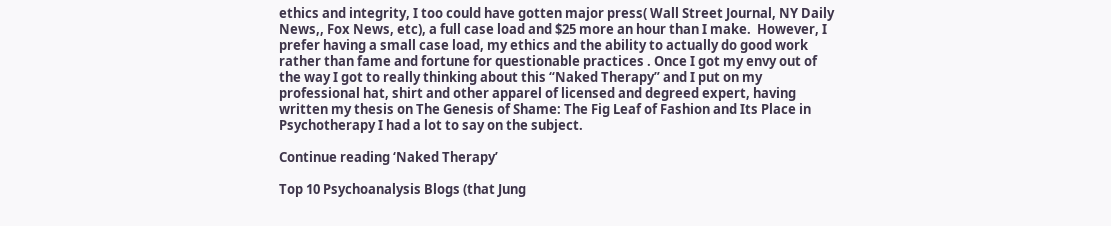ethics and integrity, I too could have gotten major press( Wall Street Journal, NY Daily News,, Fox News, etc), a full case load and $25 more an hour than I make.  However, I prefer having a small case load, my ethics and the ability to actually do good work rather than fame and fortune for questionable practices . Once I got my envy out of the way I got to really thinking about this “Naked Therapy” and I put on my professional hat, shirt and other apparel of licensed and degreed expert, having written my thesis on The Genesis of Shame: The Fig Leaf of Fashion and Its Place in Psychotherapy I had a lot to say on the subject.

Continue reading ‘Naked Therapy’

Top 10 Psychoanalysis Blogs (that Jung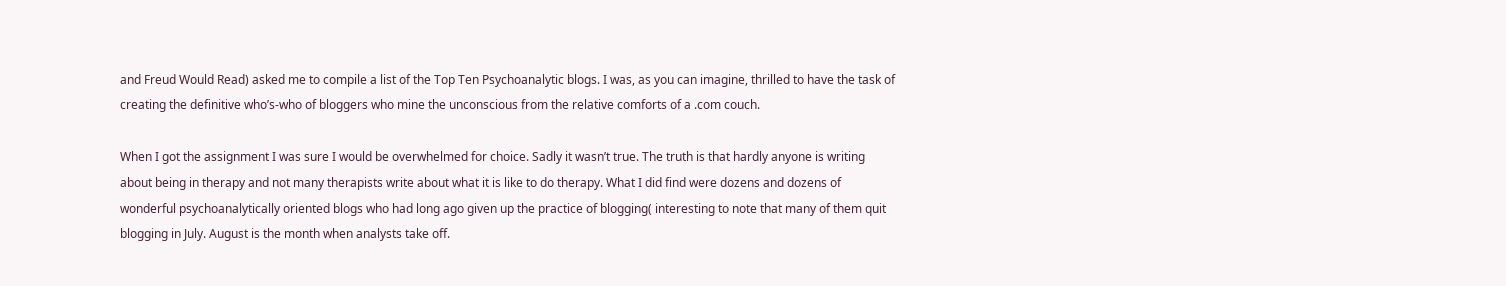and Freud Would Read) asked me to compile a list of the Top Ten Psychoanalytic blogs. I was, as you can imagine, thrilled to have the task of creating the definitive who’s-who of bloggers who mine the unconscious from the relative comforts of a .com couch.

When I got the assignment I was sure I would be overwhelmed for choice. Sadly it wasn’t true. The truth is that hardly anyone is writing about being in therapy and not many therapists write about what it is like to do therapy. What I did find were dozens and dozens of wonderful psychoanalytically oriented blogs who had long ago given up the practice of blogging( interesting to note that many of them quit blogging in July. August is the month when analysts take off.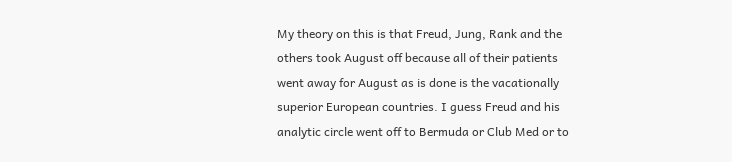My theory on this is that Freud, Jung, Rank and the others took August off because all of their patients went away for August as is done is the vacationally superior European countries. I guess Freud and his analytic circle went off to Bermuda or Club Med or to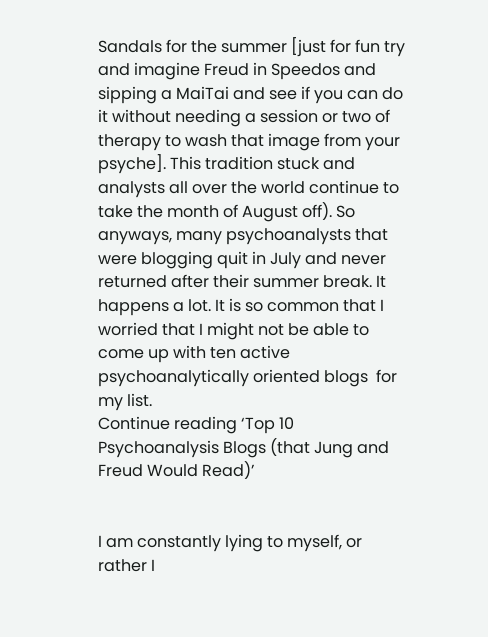Sandals for the summer [just for fun try and imagine Freud in Speedos and sipping a MaiTai and see if you can do it without needing a session or two of therapy to wash that image from your psyche]. This tradition stuck and analysts all over the world continue to take the month of August off). So anyways, many psychoanalysts that were blogging quit in July and never returned after their summer break. It happens a lot. It is so common that I worried that I might not be able to come up with ten active psychoanalytically oriented blogs  for my list.
Continue reading ‘Top 10 Psychoanalysis Blogs (that Jung and Freud Would Read)’


I am constantly lying to myself, or rather I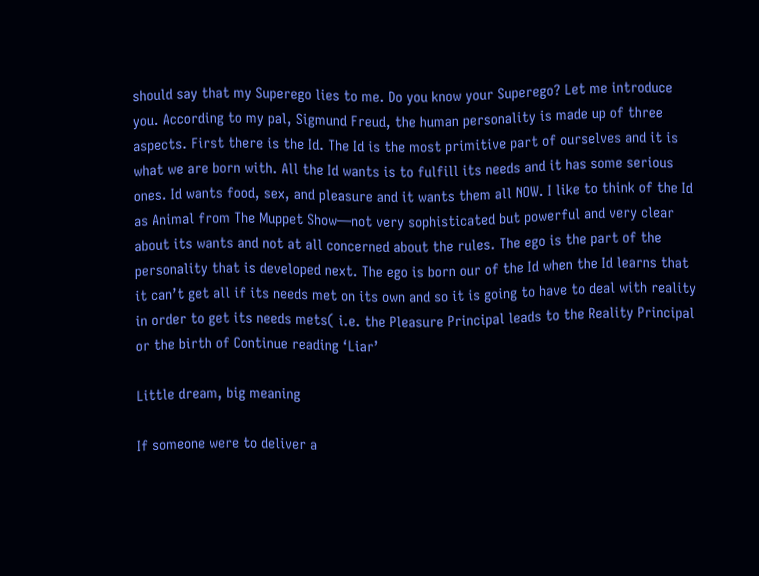should say that my Superego lies to me. Do you know your Superego? Let me introduce you. According to my pal, Sigmund Freud, the human personality is made up of three aspects. First there is the Id. The Id is the most primitive part of ourselves and it is what we are born with. All the Id wants is to fulfill its needs and it has some serious ones. Id wants food, sex, and pleasure and it wants them all NOW. I like to think of the Id as Animal from The Muppet Show—not very sophisticated but powerful and very clear about its wants and not at all concerned about the rules. The ego is the part of the personality that is developed next. The ego is born our of the Id when the Id learns that it can’t get all if its needs met on its own and so it is going to have to deal with reality in order to get its needs mets( i.e. the Pleasure Principal leads to the Reality Principal or the birth of Continue reading ‘Liar’

Little dream, big meaning

If someone were to deliver a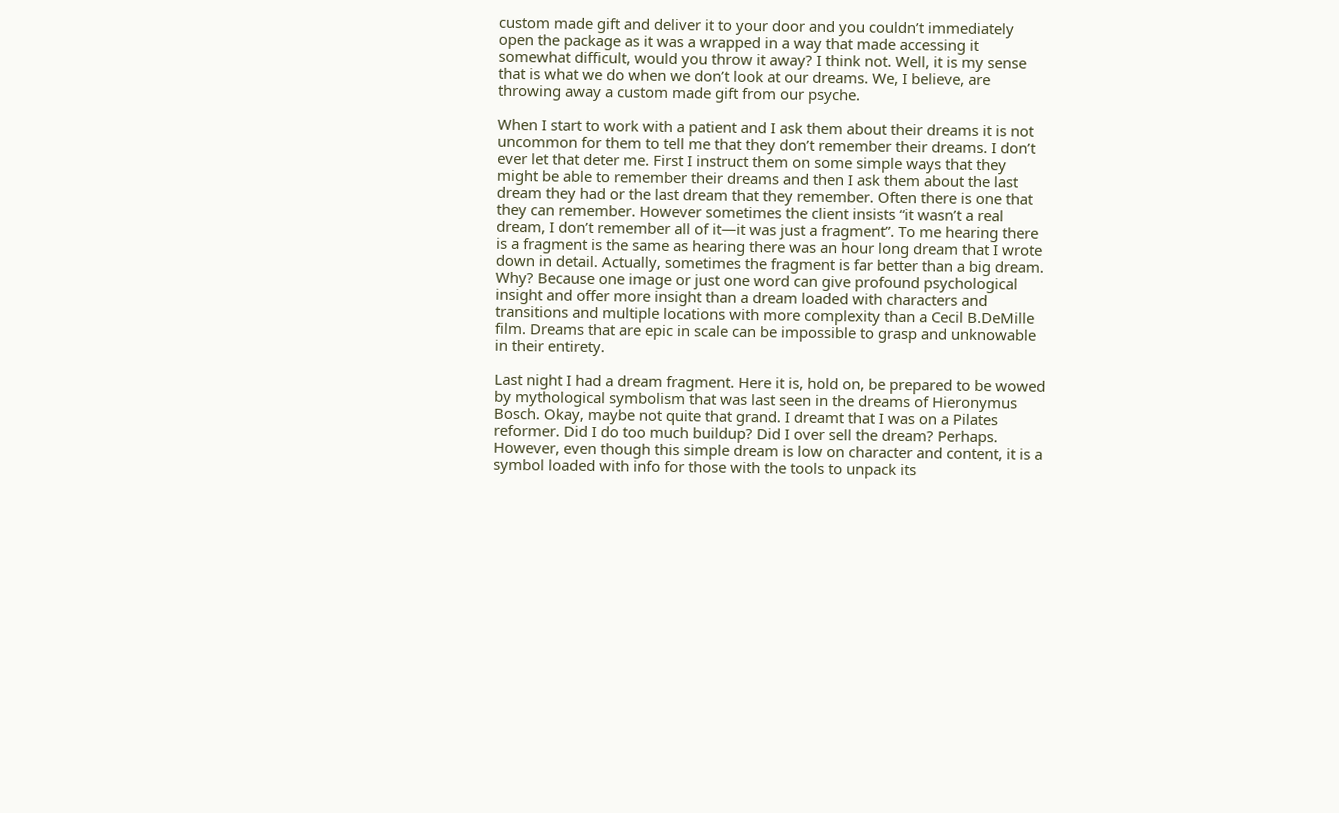custom made gift and deliver it to your door and you couldn’t immediately open the package as it was a wrapped in a way that made accessing it somewhat difficult, would you throw it away? I think not. Well, it is my sense that is what we do when we don’t look at our dreams. We, I believe, are throwing away a custom made gift from our psyche.

When I start to work with a patient and I ask them about their dreams it is not uncommon for them to tell me that they don’t remember their dreams. I don’t ever let that deter me. First I instruct them on some simple ways that they might be able to remember their dreams and then I ask them about the last dream they had or the last dream that they remember. Often there is one that they can remember. However sometimes the client insists “it wasn’t a real dream, I don’t remember all of it—it was just a fragment”. To me hearing there is a fragment is the same as hearing there was an hour long dream that I wrote down in detail. Actually, sometimes the fragment is far better than a big dream. Why? Because one image or just one word can give profound psychological insight and offer more insight than a dream loaded with characters and transitions and multiple locations with more complexity than a Cecil B.DeMille film. Dreams that are epic in scale can be impossible to grasp and unknowable in their entirety.

Last night I had a dream fragment. Here it is, hold on, be prepared to be wowed by mythological symbolism that was last seen in the dreams of Hieronymus Bosch. Okay, maybe not quite that grand. I dreamt that I was on a Pilates reformer. Did I do too much buildup? Did I over sell the dream? Perhaps. However, even though this simple dream is low on character and content, it is a symbol loaded with info for those with the tools to unpack its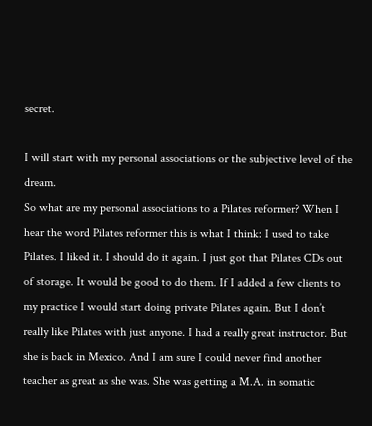secret.

I will start with my personal associations or the subjective level of the dream.
So what are my personal associations to a Pilates reformer? When I hear the word Pilates reformer this is what I think: I used to take Pilates. I liked it. I should do it again. I just got that Pilates CDs out of storage. It would be good to do them. If I added a few clients to my practice I would start doing private Pilates again. But I don’t really like Pilates with just anyone. I had a really great instructor. But she is back in Mexico. And I am sure I could never find another teacher as great as she was. She was getting a M.A. in somatic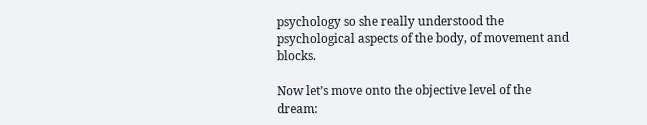psychology so she really understood the psychological aspects of the body, of movement and blocks.

Now let’s move onto the objective level of the dream: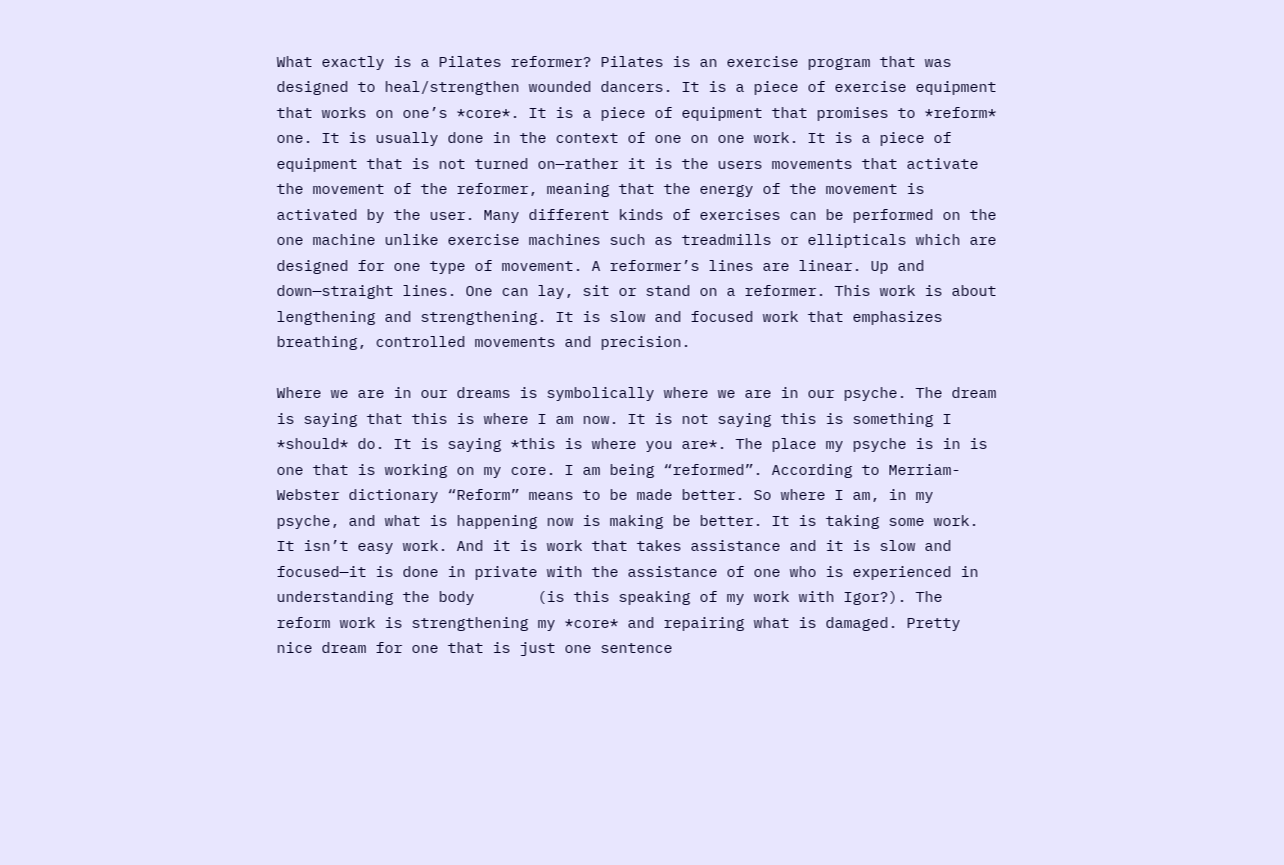What exactly is a Pilates reformer? Pilates is an exercise program that was designed to heal/strengthen wounded dancers. It is a piece of exercise equipment that works on one’s *core*. It is a piece of equipment that promises to *reform* one. It is usually done in the context of one on one work. It is a piece of equipment that is not turned on—rather it is the users movements that activate the movement of the reformer, meaning that the energy of the movement is activated by the user. Many different kinds of exercises can be performed on the one machine unlike exercise machines such as treadmills or ellipticals which are designed for one type of movement. A reformer’s lines are linear. Up and down—straight lines. One can lay, sit or stand on a reformer. This work is about lengthening and strengthening. It is slow and focused work that emphasizes breathing, controlled movements and precision.

Where we are in our dreams is symbolically where we are in our psyche. The dream is saying that this is where I am now. It is not saying this is something I *should* do. It is saying *this is where you are*. The place my psyche is in is one that is working on my core. I am being “reformed”. According to Merriam-Webster dictionary “Reform” means to be made better. So where I am, in my psyche, and what is happening now is making be better. It is taking some work. It isn’t easy work. And it is work that takes assistance and it is slow and focused—it is done in private with the assistance of one who is experienced in understanding the body       (is this speaking of my work with Igor?). The reform work is strengthening my *core* and repairing what is damaged. Pretty nice dream for one that is just one sentence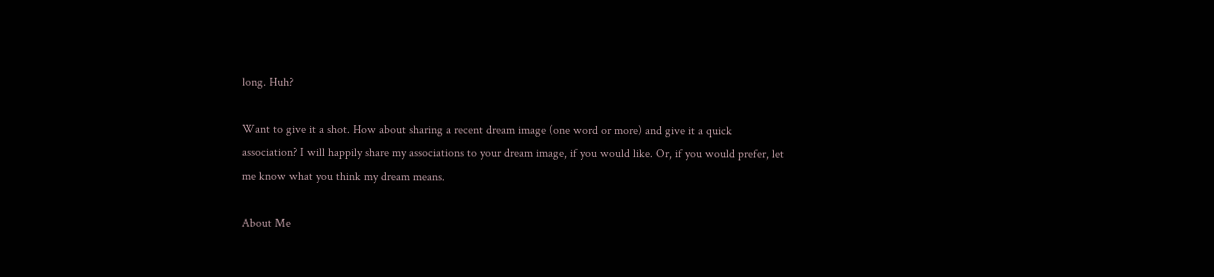long. Huh?

Want to give it a shot. How about sharing a recent dream image (one word or more) and give it a quick association? I will happily share my associations to your dream image, if you would like. Or, if you would prefer, let me know what you think my dream means.

About Me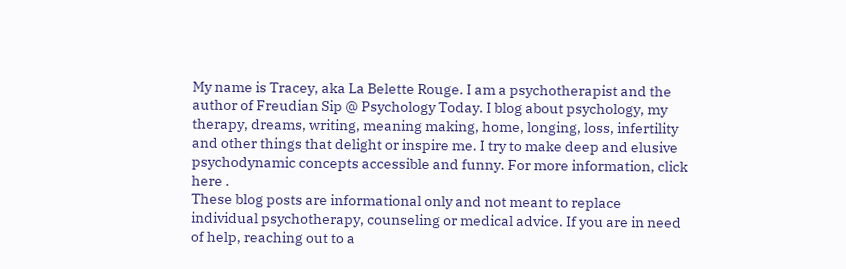My name is Tracey, aka La Belette Rouge. I am a psychotherapist and the author of Freudian Sip @ Psychology Today. I blog about psychology, my therapy, dreams, writing, meaning making, home, longing, loss, infertility and other things that delight or inspire me. I try to make deep and elusive psychodynamic concepts accessible and funny. For more information, click here .
These blog posts are informational only and not meant to replace individual psychotherapy, counseling or medical advice. If you are in need of help, reaching out to a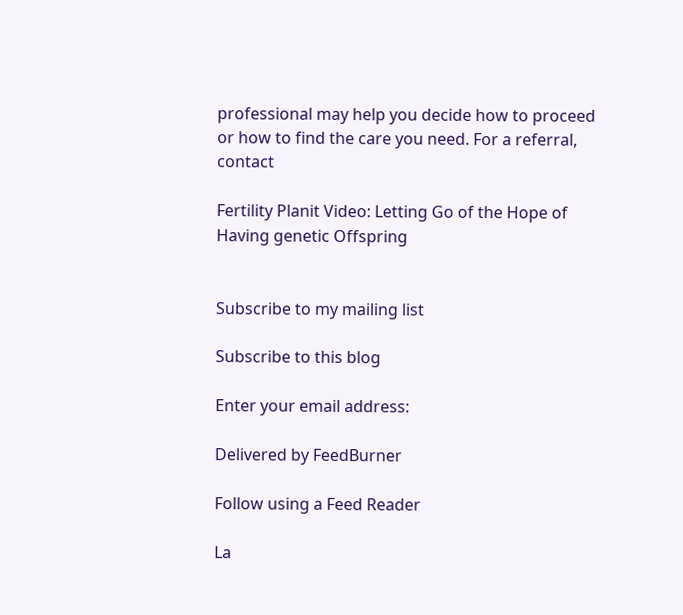professional may help you decide how to proceed or how to find the care you need. For a referral, contact

Fertility Planit Video: Letting Go of the Hope of Having genetic Offspring


Subscribe to my mailing list

Subscribe to this blog

Enter your email address:

Delivered by FeedBurner

Follow using a Feed Reader

La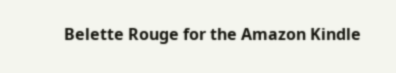Belette Rouge for the Amazon Kindle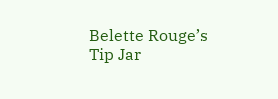Belette Rouge’s Tip Jar